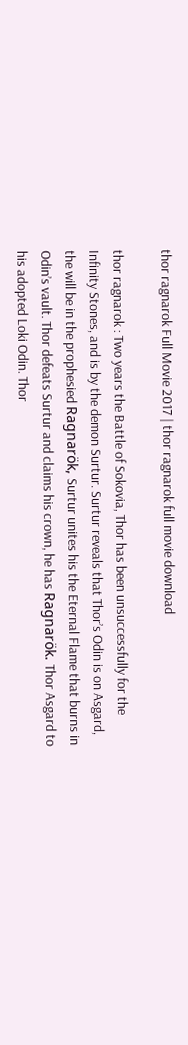thor ragnarok Full Movie 2017 | thor ragnarok full movie download

thor ragnarok : Two years the Battle of Sokovia, Thor has been unsuccessfully for the Infinity Stones, and is by the demon Surtur. Surtur reveals that Thor’s Odin is on Asgard, the will be in the prophesied Ragnarök, Surtur unites his the Eternal Flame that burns in Odin’s vault. Thor defeats Surtur and claims his crown, he has Ragnarök. Thor Asgard to his adopted Loki Odin. Thor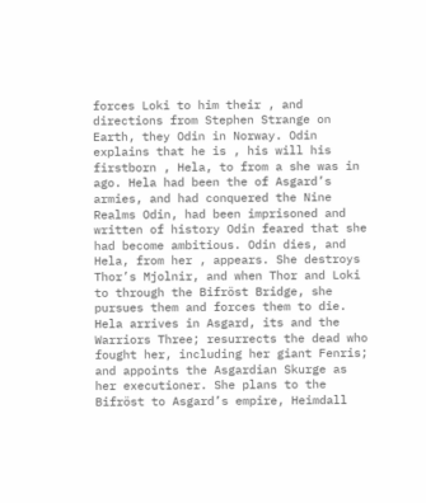forces Loki to him their , and directions from Stephen Strange on Earth, they Odin in Norway. Odin explains that he is , his will his firstborn , Hela, to from a she was in ago. Hela had been the of Asgard’s armies, and had conquered the Nine Realms Odin, had been imprisoned and written of history Odin feared that she had become ambitious. Odin dies, and Hela, from her , appears. She destroys Thor’s Mjolnir, and when Thor and Loki to through the Bifröst Bridge, she pursues them and forces them to die. Hela arrives in Asgard, its and the Warriors Three; resurrects the dead who fought her, including her giant Fenris; and appoints the Asgardian Skurge as her executioner. She plans to the Bifröst to Asgard’s empire, Heimdall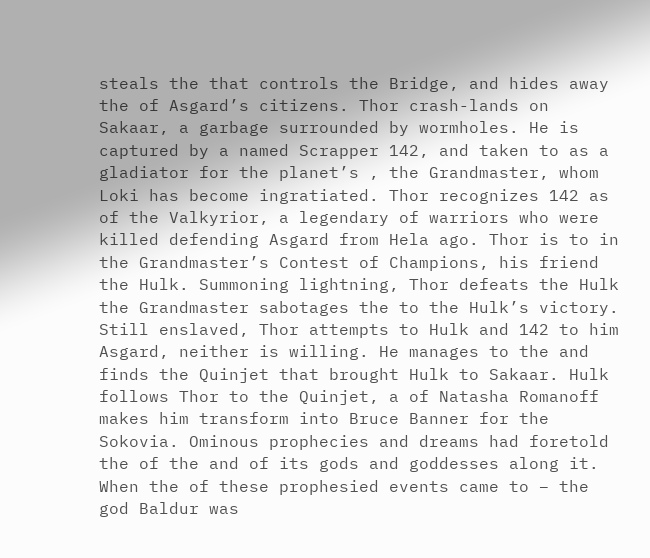steals the that controls the Bridge, and hides away the of Asgard’s citizens. Thor crash-lands on Sakaar, a garbage surrounded by wormholes. He is captured by a named Scrapper 142, and taken to as a gladiator for the planet’s , the Grandmaster, whom Loki has become ingratiated. Thor recognizes 142 as of the Valkyrior, a legendary of warriors who were killed defending Asgard from Hela ago. Thor is to in the Grandmaster’s Contest of Champions, his friend the Hulk. Summoning lightning, Thor defeats the Hulk the Grandmaster sabotages the to the Hulk’s victory. Still enslaved, Thor attempts to Hulk and 142 to him Asgard, neither is willing. He manages to the and finds the Quinjet that brought Hulk to Sakaar. Hulk follows Thor to the Quinjet, a of Natasha Romanoff makes him transform into Bruce Banner for the Sokovia. Ominous prophecies and dreams had foretold the of the and of its gods and goddesses along it. When the of these prophesied events came to – the god Baldur was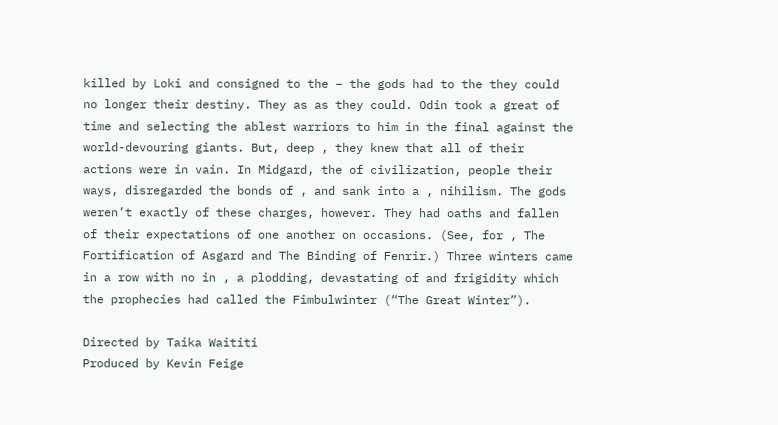killed by Loki and consigned to the – the gods had to the they could no longer their destiny. They as as they could. Odin took a great of time and selecting the ablest warriors to him in the final against the world-devouring giants. But, deep , they knew that all of their actions were in vain. In Midgard, the of civilization, people their ways, disregarded the bonds of , and sank into a , nihilism. The gods weren’t exactly of these charges, however. They had oaths and fallen of their expectations of one another on occasions. (See, for , The Fortification of Asgard and The Binding of Fenrir.) Three winters came in a row with no in , a plodding, devastating of and frigidity which the prophecies had called the Fimbulwinter (“The Great Winter”).

Directed by Taika Waititi
Produced by Kevin Feige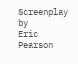Screenplay by
Eric Pearson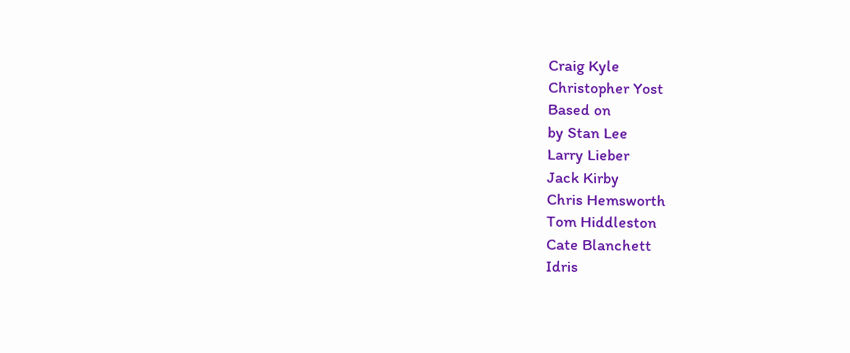Craig Kyle
Christopher Yost
Based on
by Stan Lee
Larry Lieber
Jack Kirby
Chris Hemsworth
Tom Hiddleston
Cate Blanchett
Idris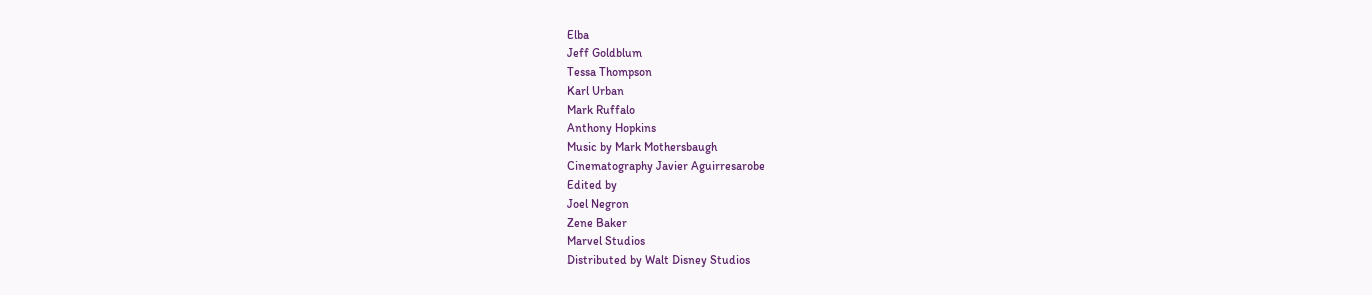Elba
Jeff Goldblum
Tessa Thompson
Karl Urban
Mark Ruffalo
Anthony Hopkins
Music by Mark Mothersbaugh
Cinematography Javier Aguirresarobe
Edited by
Joel Negron
Zene Baker
Marvel Studios
Distributed by Walt Disney Studios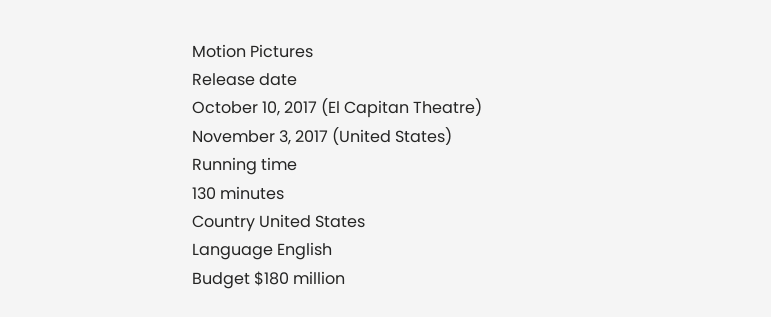Motion Pictures
Release date
October 10, 2017 (El Capitan Theatre)
November 3, 2017 (United States)
Running time
130 minutes
Country United States
Language English
Budget $180 million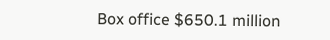Box office $650.1 million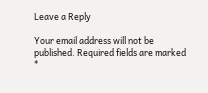Leave a Reply

Your email address will not be published. Required fields are marked *